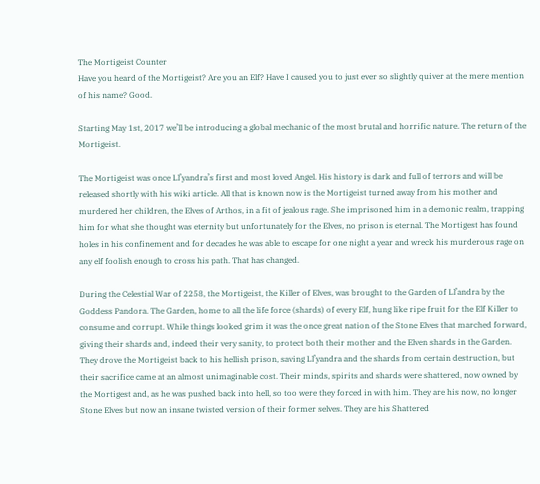The Mortigeist Counter
Have you heard of the Mortigeist? Are you an Elf? Have I caused you to just ever so slightly quiver at the mere mention of his name? Good.

Starting May 1st, 2017 we’ll be introducing a global mechanic of the most brutal and horrific nature. The return of the Mortigeist.

The Mortigeist was once Ll’yandra’s first and most loved Angel. His history is dark and full of terrors and will be released shortly with his wiki article. All that is known now is the Mortigeist turned away from his mother and murdered her children, the Elves of Arthos, in a fit of jealous rage. She imprisoned him in a demonic realm, trapping him for what she thought was eternity but unfortunately for the Elves, no prison is eternal. The Mortigest has found holes in his confinement and for decades he was able to escape for one night a year and wreck his murderous rage on any elf foolish enough to cross his path. That has changed.

During the Celestial War of 2258, the Mortigeist, the Killer of Elves, was brought to the Garden of Ll’andra by the Goddess Pandora. The Garden, home to all the life force (shards) of every Elf, hung like ripe fruit for the Elf Killer to consume and corrupt. While things looked grim it was the once great nation of the Stone Elves that marched forward, giving their shards and, indeed their very sanity, to protect both their mother and the Elven shards in the Garden. They drove the Mortigeist back to his hellish prison, saving Ll’yandra and the shards from certain destruction, but their sacrifice came at an almost unimaginable cost. Their minds, spirits and shards were shattered, now owned by the Mortigest and, as he was pushed back into hell, so too were they forced in with him. They are his now, no longer Stone Elves but now an insane twisted version of their former selves. They are his Shattered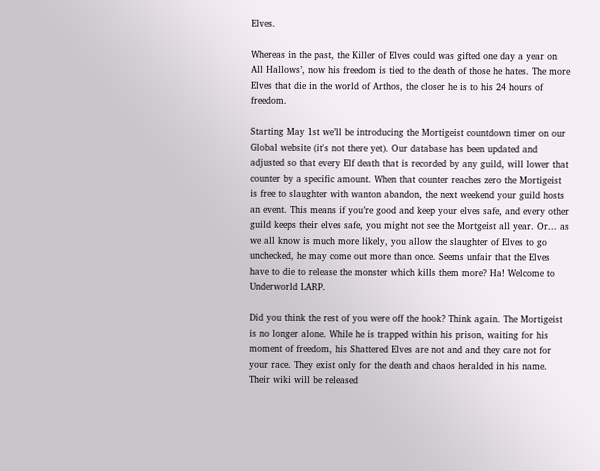Elves.

Whereas in the past, the Killer of Elves could was gifted one day a year on All Hallows’, now his freedom is tied to the death of those he hates. The more Elves that die in the world of Arthos, the closer he is to his 24 hours of freedom.

Starting May 1st we’ll be introducing the Mortigeist countdown timer on our Global website (it's not there yet). Our database has been updated and adjusted so that every Elf death that is recorded by any guild, will lower that counter by a specific amount. When that counter reaches zero the Mortigeist is free to slaughter with wanton abandon, the next weekend your guild hosts an event. This means if you’re good and keep your elves safe, and every other guild keeps their elves safe, you might not see the Mortgeist all year. Or... as we all know is much more likely, you allow the slaughter of Elves to go unchecked, he may come out more than once. Seems unfair that the Elves have to die to release the monster which kills them more? Ha! Welcome to Underworld LARP.

Did you think the rest of you were off the hook? Think again. The Mortigeist is no longer alone. While he is trapped within his prison, waiting for his moment of freedom, his Shattered Elves are not and and they care not for your race. They exist only for the death and chaos heralded in his name. Their wiki will be released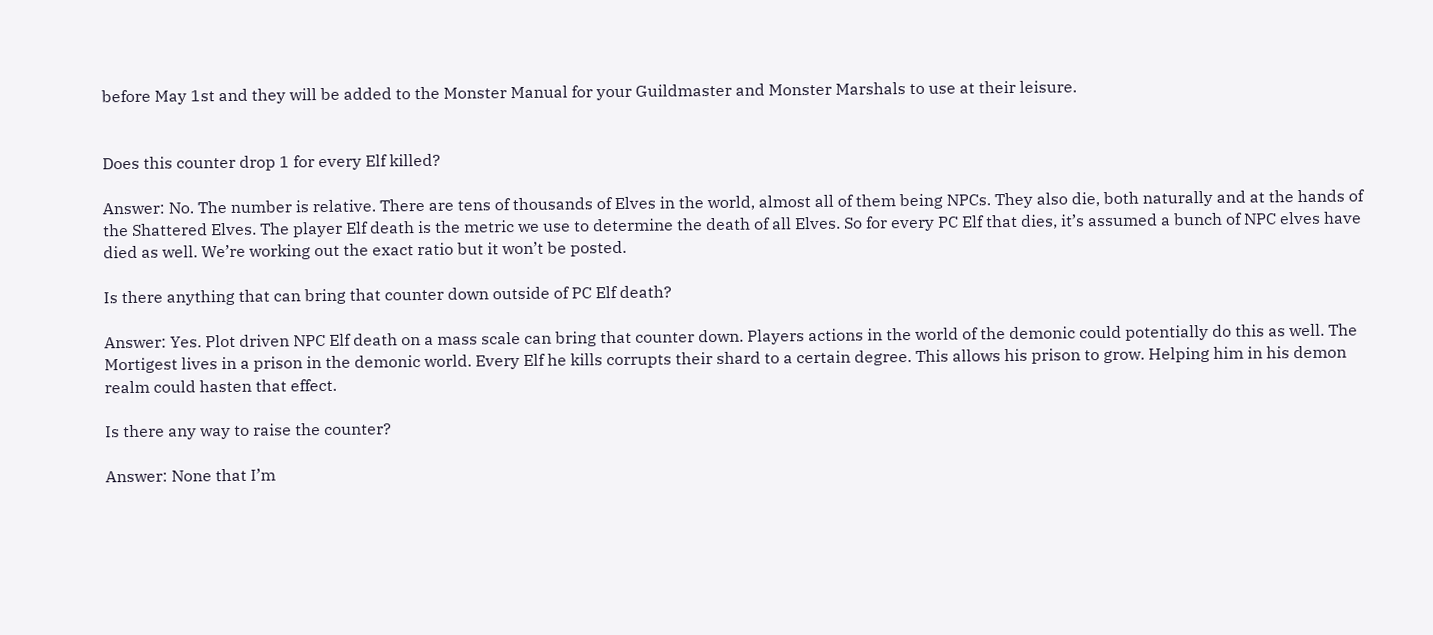before May 1st and they will be added to the Monster Manual for your Guildmaster and Monster Marshals to use at their leisure.


Does this counter drop 1 for every Elf killed?

Answer: No. The number is relative. There are tens of thousands of Elves in the world, almost all of them being NPCs. They also die, both naturally and at the hands of the Shattered Elves. The player Elf death is the metric we use to determine the death of all Elves. So for every PC Elf that dies, it’s assumed a bunch of NPC elves have died as well. We’re working out the exact ratio but it won’t be posted.

Is there anything that can bring that counter down outside of PC Elf death?

Answer: Yes. Plot driven NPC Elf death on a mass scale can bring that counter down. Players actions in the world of the demonic could potentially do this as well. The Mortigest lives in a prison in the demonic world. Every Elf he kills corrupts their shard to a certain degree. This allows his prison to grow. Helping him in his demon realm could hasten that effect.

Is there any way to raise the counter?

Answer: None that I’m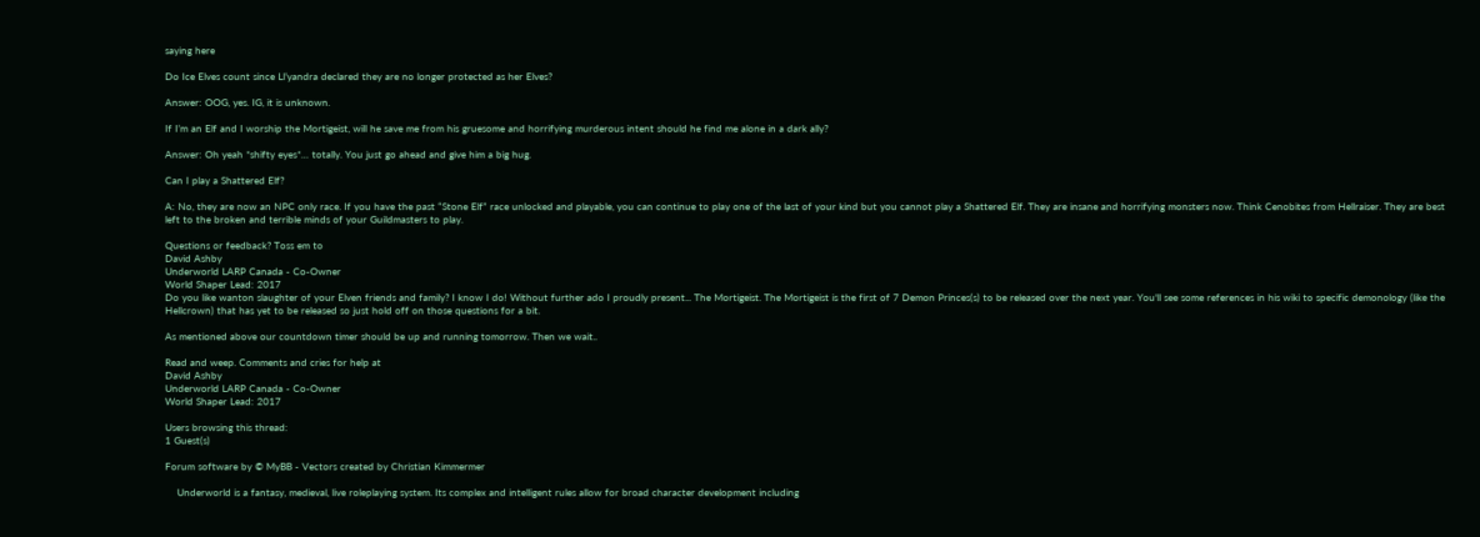saying here

Do Ice Elves count since Ll’yandra declared they are no longer protected as her Elves?

Answer: OOG, yes. IG, it is unknown.

If I’m an Elf and I worship the Mortigeist, will he save me from his gruesome and horrifying murderous intent should he find me alone in a dark ally?

Answer: Oh yeah *shifty eyes*… totally. You just go ahead and give him a big hug.

Can I play a Shattered Elf?

A: No, they are now an NPC only race. If you have the past “Stone Elf” race unlocked and playable, you can continue to play one of the last of your kind but you cannot play a Shattered Elf. They are insane and horrifying monsters now. Think Cenobites from Hellraiser. They are best left to the broken and terrible minds of your Guildmasters to play.

Questions or feedback? Toss em to
David Ashby
Underworld LARP Canada - Co-Owner
World Shaper Lead: 2017
Do you like wanton slaughter of your Elven friends and family? I know I do! Without further ado I proudly present... The Mortigeist. The Mortigeist is the first of 7 Demon Princes(s) to be released over the next year. You'll see some references in his wiki to specific demonology (like the Hellcrown) that has yet to be released so just hold off on those questions for a bit.

As mentioned above our countdown timer should be up and running tomorrow. Then we wait..

Read and weep. Comments and cries for help at
David Ashby
Underworld LARP Canada - Co-Owner
World Shaper Lead: 2017

Users browsing this thread:
1 Guest(s)

Forum software by © MyBB - Vectors created by Christian Kimmermer

    Underworld is a fantasy, medieval, live roleplaying system. Its complex and intelligent rules allow for broad character development including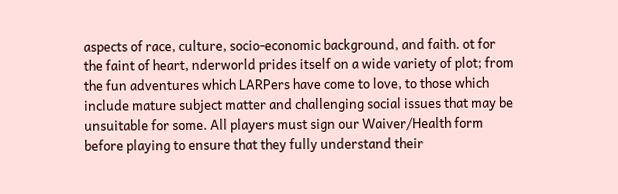aspects of race, culture, socio-economic background, and faith. ot for the faint of heart, nderworld prides itself on a wide variety of plot; from the fun adventures which LARPers have come to love, to those which include mature subject matter and challenging social issues that may be unsuitable for some. All players must sign our Waiver/Health form before playing to ensure that they fully understand their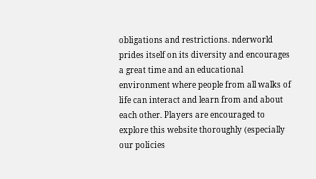obligations and restrictions. nderworld prides itself on its diversity and encourages a great time and an educational environment where people from all walks of life can interact and learn from and about each other. Players are encouraged to explore this website thoroughly (especially our policies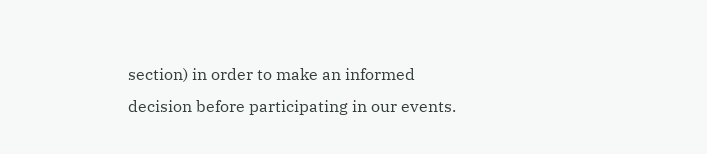section) in order to make an informed decision before participating in our events.